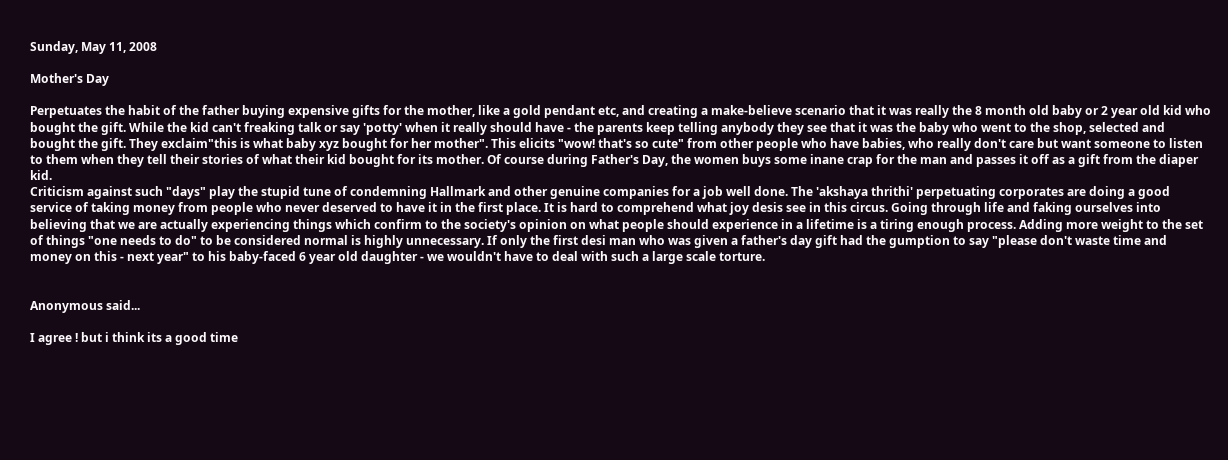Sunday, May 11, 2008

Mother's Day

Perpetuates the habit of the father buying expensive gifts for the mother, like a gold pendant etc, and creating a make-believe scenario that it was really the 8 month old baby or 2 year old kid who bought the gift. While the kid can't freaking talk or say 'potty' when it really should have - the parents keep telling anybody they see that it was the baby who went to the shop, selected and bought the gift. They exclaim"this is what baby xyz bought for her mother". This elicits "wow! that's so cute" from other people who have babies, who really don't care but want someone to listen to them when they tell their stories of what their kid bought for its mother. Of course during Father's Day, the women buys some inane crap for the man and passes it off as a gift from the diaper kid.
Criticism against such "days" play the stupid tune of condemning Hallmark and other genuine companies for a job well done. The 'akshaya thrithi' perpetuating corporates are doing a good service of taking money from people who never deserved to have it in the first place. It is hard to comprehend what joy desis see in this circus. Going through life and faking ourselves into believing that we are actually experiencing things which confirm to the society's opinion on what people should experience in a lifetime is a tiring enough process. Adding more weight to the set of things "one needs to do" to be considered normal is highly unnecessary. If only the first desi man who was given a father's day gift had the gumption to say "please don't waste time and money on this - next year" to his baby-faced 6 year old daughter - we wouldn't have to deal with such a large scale torture.


Anonymous said...

I agree ! but i think its a good time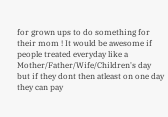for grown ups to do something for their mom ! It would be awesome if people treated everyday like a Mother/Father/Wife/Children's day but if they dont then atleast on one day they can pay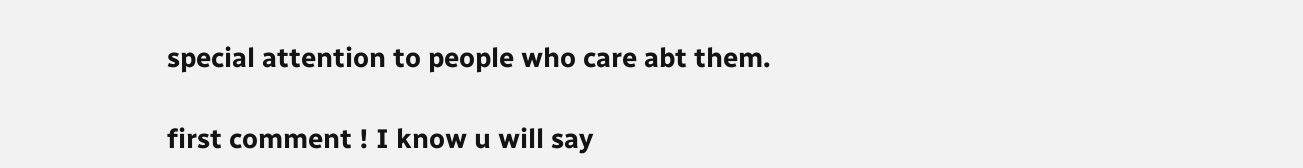special attention to people who care abt them.

first comment ! I know u will say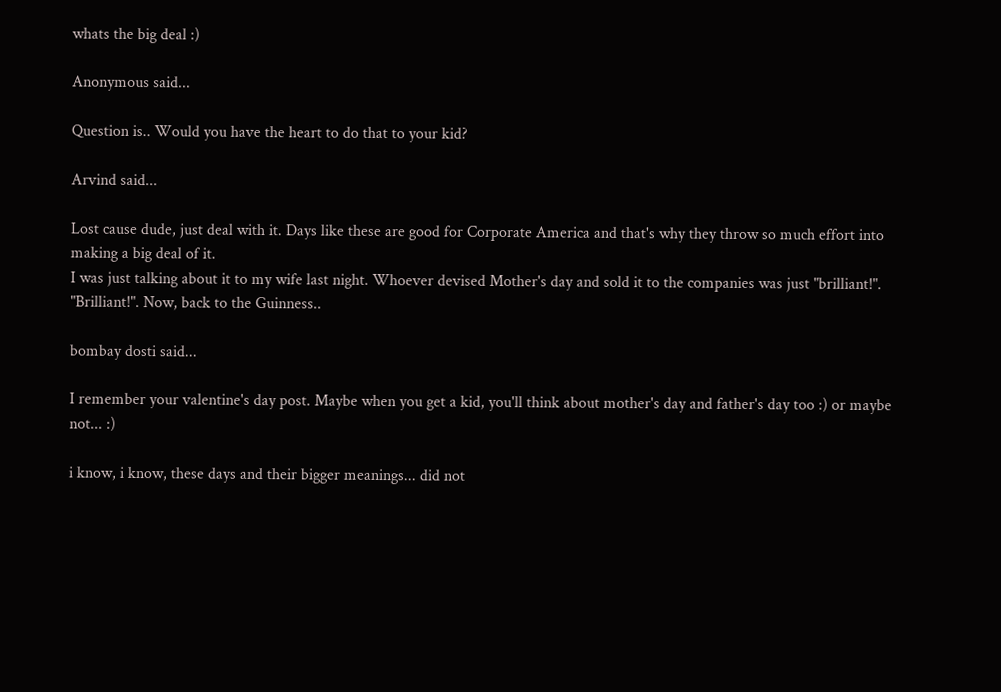whats the big deal :)

Anonymous said...

Question is.. Would you have the heart to do that to your kid?

Arvind said...

Lost cause dude, just deal with it. Days like these are good for Corporate America and that's why they throw so much effort into making a big deal of it.
I was just talking about it to my wife last night. Whoever devised Mother's day and sold it to the companies was just "brilliant!". "Brilliant!". Now, back to the Guinness..

bombay dosti said...

I remember your valentine's day post. Maybe when you get a kid, you'll think about mother's day and father's day too :) or maybe not... :)

i know, i know, these days and their bigger meanings... did not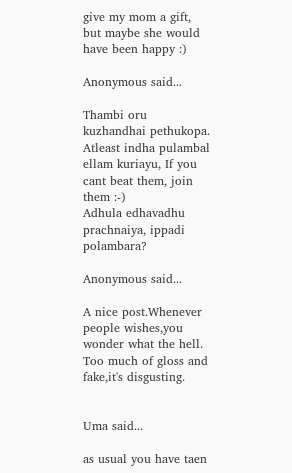give my mom a gift, but maybe she would have been happy :)

Anonymous said...

Thambi oru kuzhandhai pethukopa. Atleast indha pulambal ellam kuriayu, If you cant beat them, join them :-)
Adhula edhavadhu prachnaiya, ippadi polambara?

Anonymous said...

A nice post.Whenever people wishes,you wonder what the hell. Too much of gloss and fake,it's disgusting.


Uma said...

as usual you have taen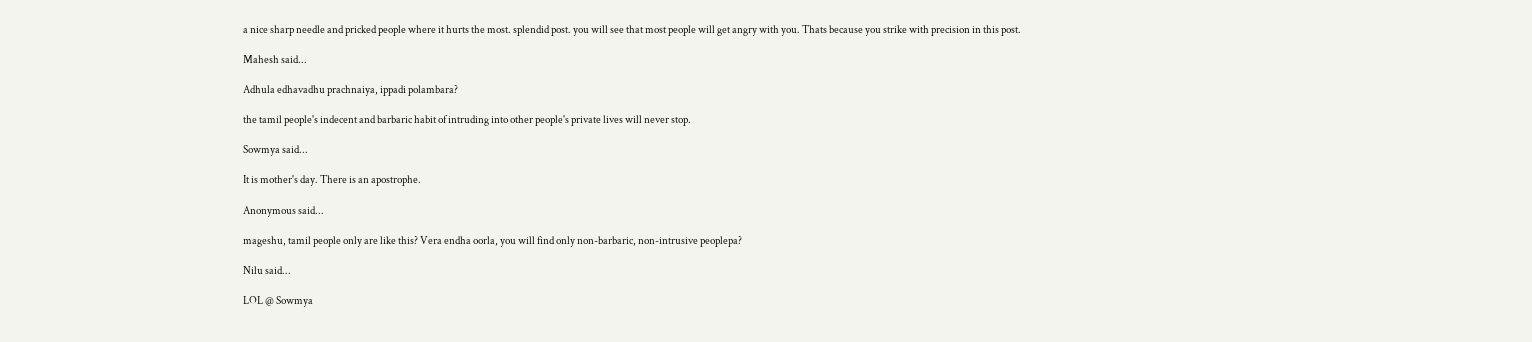a nice sharp needle and pricked people where it hurts the most. splendid post. you will see that most people will get angry with you. Thats because you strike with precision in this post.

Mahesh said...

Adhula edhavadhu prachnaiya, ippadi polambara?

the tamil people's indecent and barbaric habit of intruding into other people's private lives will never stop.

Sowmya said...

It is mother's day. There is an apostrophe.

Anonymous said...

mageshu, tamil people only are like this? Vera endha oorla, you will find only non-barbaric, non-intrusive peoplepa?

Nilu said...

LOL @ Sowmya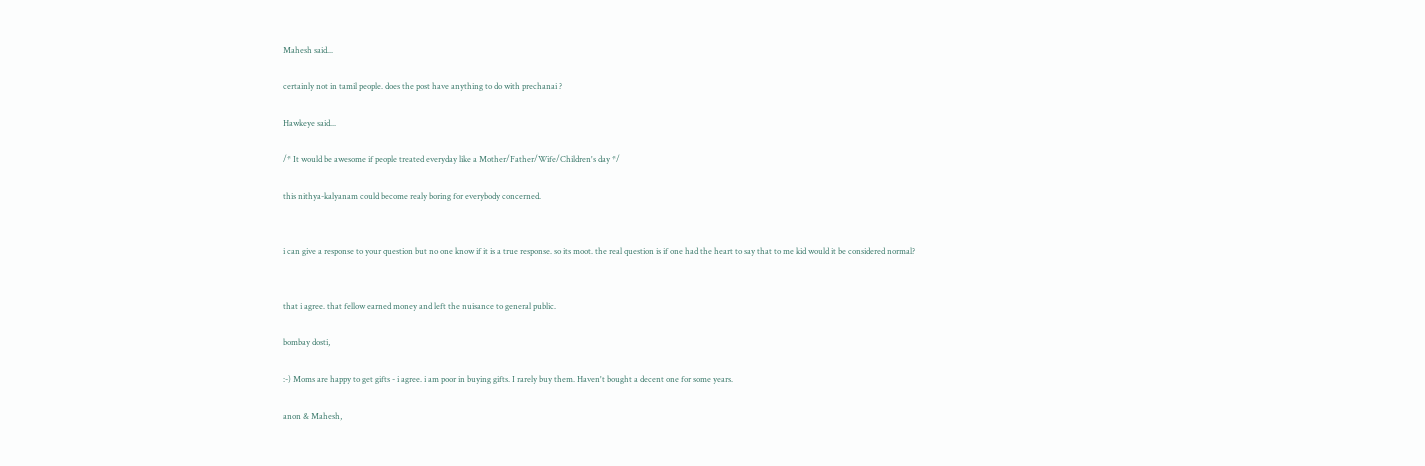Mahesh said...

certainly not in tamil people. does the post have anything to do with prechanai ?

Hawkeye said...

/* It would be awesome if people treated everyday like a Mother/Father/Wife/Children's day */

this nithya-kalyanam could become realy boring for everybody concerned.


i can give a response to your question but no one know if it is a true response. so its moot. the real question is if one had the heart to say that to me kid would it be considered normal?


that i agree. that fellow earned money and left the nuisance to general public.

bombay dosti,

:-) Moms are happy to get gifts - i agree. i am poor in buying gifts. I rarely buy them. Haven't bought a decent one for some years.

anon & Mahesh,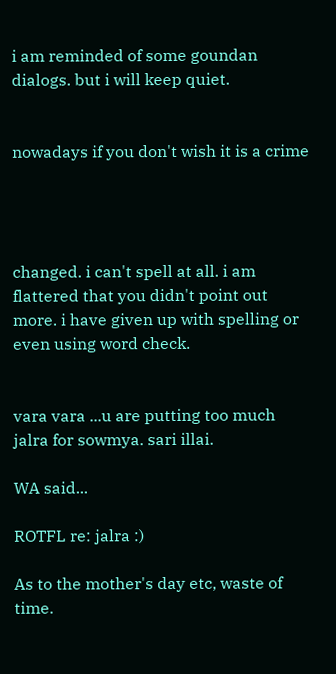i am reminded of some goundan dialogs. but i will keep quiet.


nowadays if you don't wish it is a crime




changed. i can't spell at all. i am flattered that you didn't point out more. i have given up with spelling or even using word check.


vara vara ...u are putting too much jalra for sowmya. sari illai.

WA said...

ROTFL re: jalra :)

As to the mother's day etc, waste of time.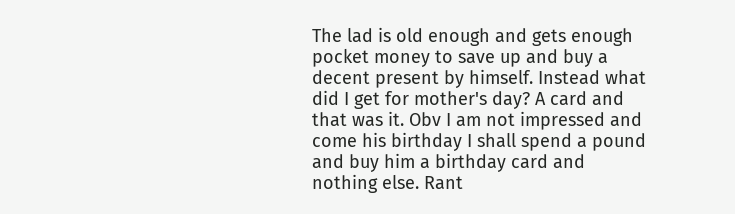The lad is old enough and gets enough pocket money to save up and buy a decent present by himself. Instead what did I get for mother's day? A card and that was it. Obv I am not impressed and come his birthday I shall spend a pound and buy him a birthday card and nothing else. Rant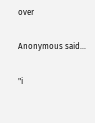over

Anonymous said...

"i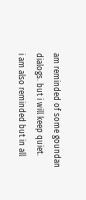am reminded of some goundan dialogs. but i will keep quiet.
i am also reminded but in all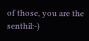of those, you are the senthil:-)